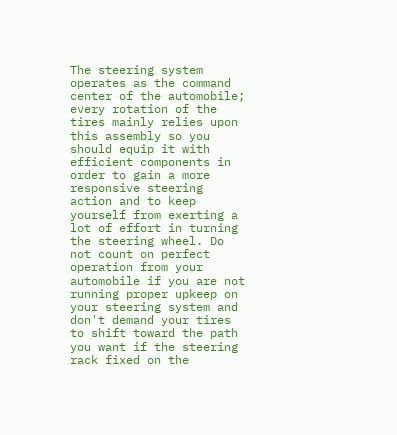The steering system operates as the command center of the automobile; every rotation of the tires mainly relies upon this assembly so you should equip it with efficient components in order to gain a more responsive steering action and to keep yourself from exerting a lot of effort in turning the steering wheel. Do not count on perfect operation from your automobile if you are not running proper upkeep on your steering system and don't demand your tires to shift toward the path you want if the steering rack fixed on the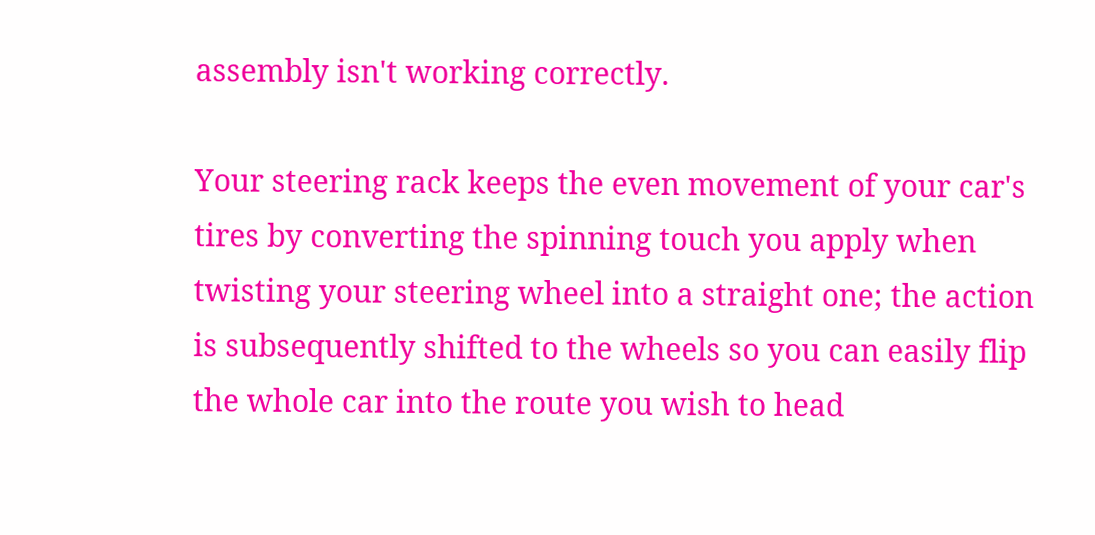assembly isn't working correctly.

Your steering rack keeps the even movement of your car's tires by converting the spinning touch you apply when twisting your steering wheel into a straight one; the action is subsequently shifted to the wheels so you can easily flip the whole car into the route you wish to head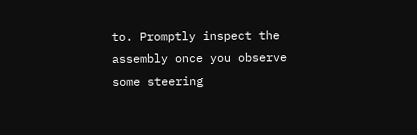to. Promptly inspect the assembly once you observe some steering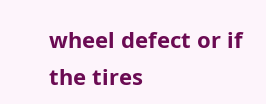wheel defect or if the tires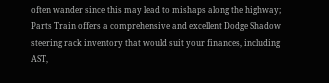often wander since this may lead to mishaps along the highway; Parts Train offers a comprehensive and excellent Dodge Shadow steering rack inventory that would suit your finances, including AST,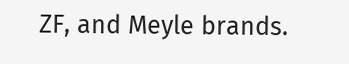ZF, and Meyle brands.